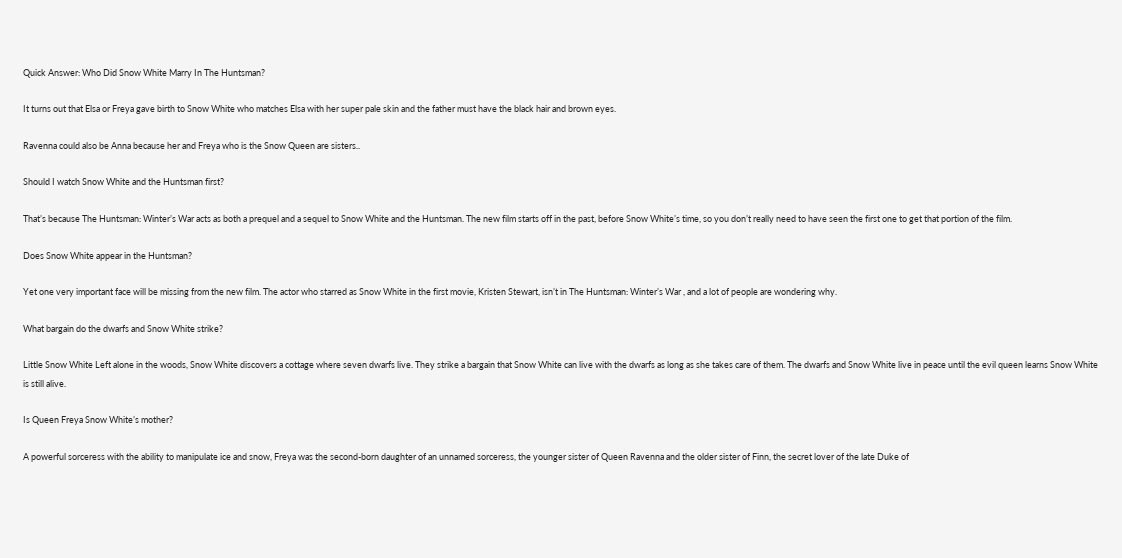Quick Answer: Who Did Snow White Marry In The Huntsman?

It turns out that Elsa or Freya gave birth to Snow White who matches Elsa with her super pale skin and the father must have the black hair and brown eyes.

Ravenna could also be Anna because her and Freya who is the Snow Queen are sisters..

Should I watch Snow White and the Huntsman first?

That’s because The Huntsman: Winter’s War acts as both a prequel and a sequel to Snow White and the Huntsman. The new film starts off in the past, before Snow White’s time, so you don’t really need to have seen the first one to get that portion of the film.

Does Snow White appear in the Huntsman?

Yet one very important face will be missing from the new film. The actor who starred as Snow White in the first movie, Kristen Stewart, isn’t in The Huntsman: Winter’s War , and a lot of people are wondering why.

What bargain do the dwarfs and Snow White strike?

Little Snow White Left alone in the woods, Snow White discovers a cottage where seven dwarfs live. They strike a bargain that Snow White can live with the dwarfs as long as she takes care of them. The dwarfs and Snow White live in peace until the evil queen learns Snow White is still alive.

Is Queen Freya Snow White’s mother?

A powerful sorceress with the ability to manipulate ice and snow, Freya was the second-born daughter of an unnamed sorceress, the younger sister of Queen Ravenna and the older sister of Finn, the secret lover of the late Duke of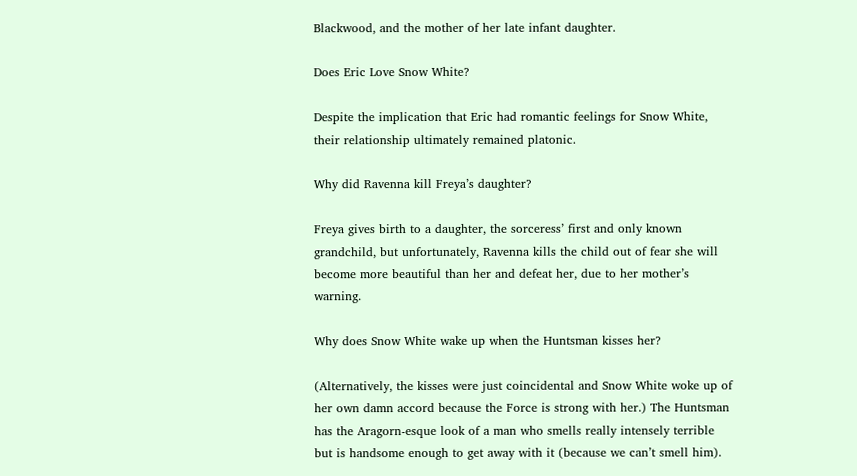Blackwood, and the mother of her late infant daughter.

Does Eric Love Snow White?

Despite the implication that Eric had romantic feelings for Snow White, their relationship ultimately remained platonic.

Why did Ravenna kill Freya’s daughter?

Freya gives birth to a daughter, the sorceress’ first and only known grandchild, but unfortunately, Ravenna kills the child out of fear she will become more beautiful than her and defeat her, due to her mother’s warning.

Why does Snow White wake up when the Huntsman kisses her?

(Alternatively, the kisses were just coincidental and Snow White woke up of her own damn accord because the Force is strong with her.) The Huntsman has the Aragorn-esque look of a man who smells really intensely terrible but is handsome enough to get away with it (because we can’t smell him).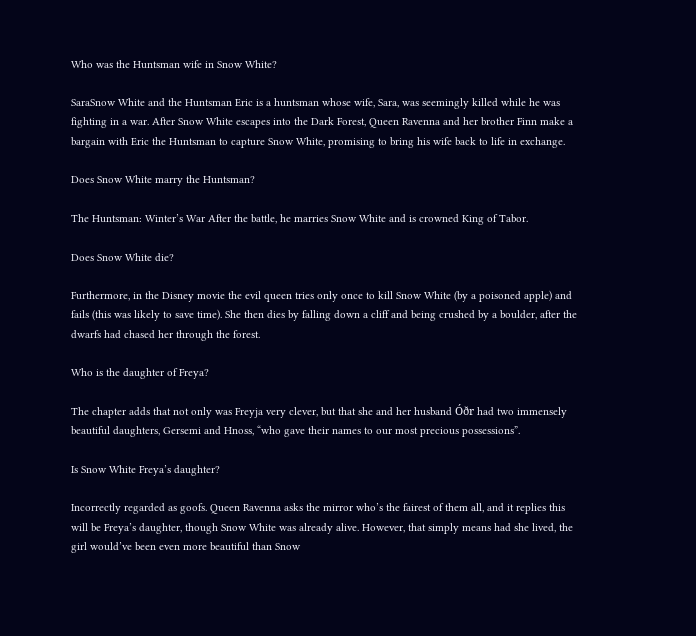Who was the Huntsman wife in Snow White?

SaraSnow White and the Huntsman Eric is a huntsman whose wife, Sara, was seemingly killed while he was fighting in a war. After Snow White escapes into the Dark Forest, Queen Ravenna and her brother Finn make a bargain with Eric the Huntsman to capture Snow White, promising to bring his wife back to life in exchange.

Does Snow White marry the Huntsman?

The Huntsman: Winter’s War After the battle, he marries Snow White and is crowned King of Tabor.

Does Snow White die?

Furthermore, in the Disney movie the evil queen tries only once to kill Snow White (by a poisoned apple) and fails (this was likely to save time). She then dies by falling down a cliff and being crushed by a boulder, after the dwarfs had chased her through the forest.

Who is the daughter of Freya?

The chapter adds that not only was Freyja very clever, but that she and her husband Óðr had two immensely beautiful daughters, Gersemi and Hnoss, “who gave their names to our most precious possessions”.

Is Snow White Freya’s daughter?

Incorrectly regarded as goofs. Queen Ravenna asks the mirror who’s the fairest of them all, and it replies this will be Freya’s daughter, though Snow White was already alive. However, that simply means had she lived, the girl would’ve been even more beautiful than Snow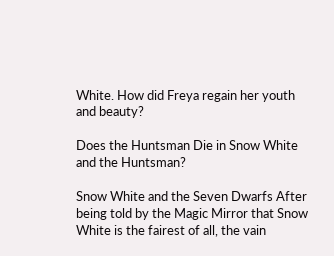White. How did Freya regain her youth and beauty?

Does the Huntsman Die in Snow White and the Huntsman?

Snow White and the Seven Dwarfs After being told by the Magic Mirror that Snow White is the fairest of all, the vain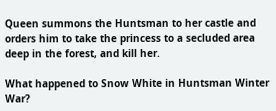Queen summons the Huntsman to her castle and orders him to take the princess to a secluded area deep in the forest, and kill her.

What happened to Snow White in Huntsman Winter War?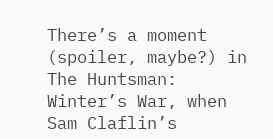There’s a moment (spoiler, maybe?) in The Huntsman: Winter’s War, when Sam Claflin’s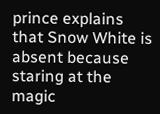prince explains that Snow White is absent because staring at the magic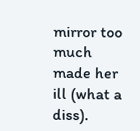mirror too much made her ill (what a diss).